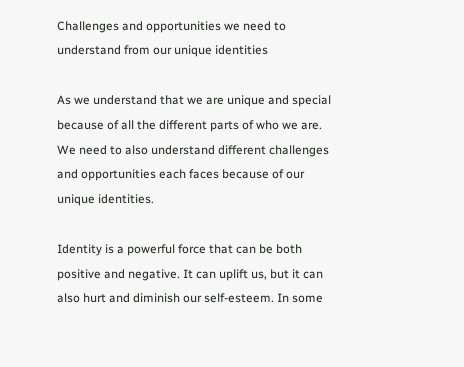Challenges and opportunities we need to understand from our unique identities

As we understand that we are unique and special because of all the different parts of who we are. We need to also understand different challenges and opportunities each faces because of our unique identities.

Identity is a powerful force that can be both positive and negative. It can uplift us, but it can also hurt and diminish our self-esteem. In some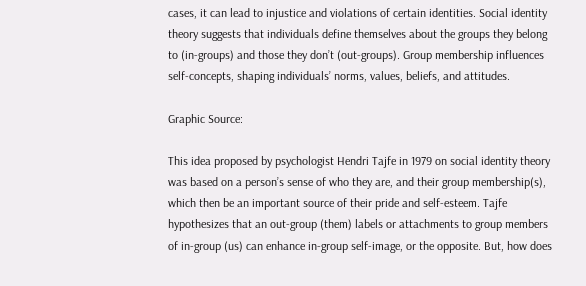cases, it can lead to injustice and violations of certain identities. Social identity theory suggests that individuals define themselves about the groups they belong to (in-groups) and those they don’t (out-groups). Group membership influences self-concepts, shaping individuals’ norms, values, beliefs, and attitudes.

Graphic Source:

This idea proposed by psychologist Hendri Tajfe in 1979 on social identity theory was based on a person’s sense of who they are, and their group membership(s), which then be an important source of their pride and self-esteem. Tajfe hypothesizes that an out-group (them) labels or attachments to group members of in-group (us) can enhance in-group self-image, or the opposite. But, how does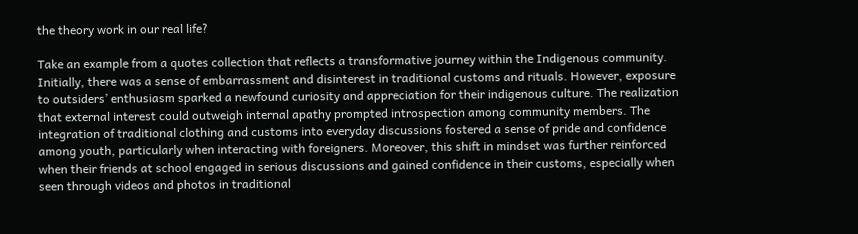the theory work in our real life?

Take an example from a quotes collection that reflects a transformative journey within the Indigenous community. Initially, there was a sense of embarrassment and disinterest in traditional customs and rituals. However, exposure to outsiders’ enthusiasm sparked a newfound curiosity and appreciation for their indigenous culture. The realization that external interest could outweigh internal apathy prompted introspection among community members. The integration of traditional clothing and customs into everyday discussions fostered a sense of pride and confidence among youth, particularly when interacting with foreigners. Moreover, this shift in mindset was further reinforced when their friends at school engaged in serious discussions and gained confidence in their customs, especially when seen through videos and photos in traditional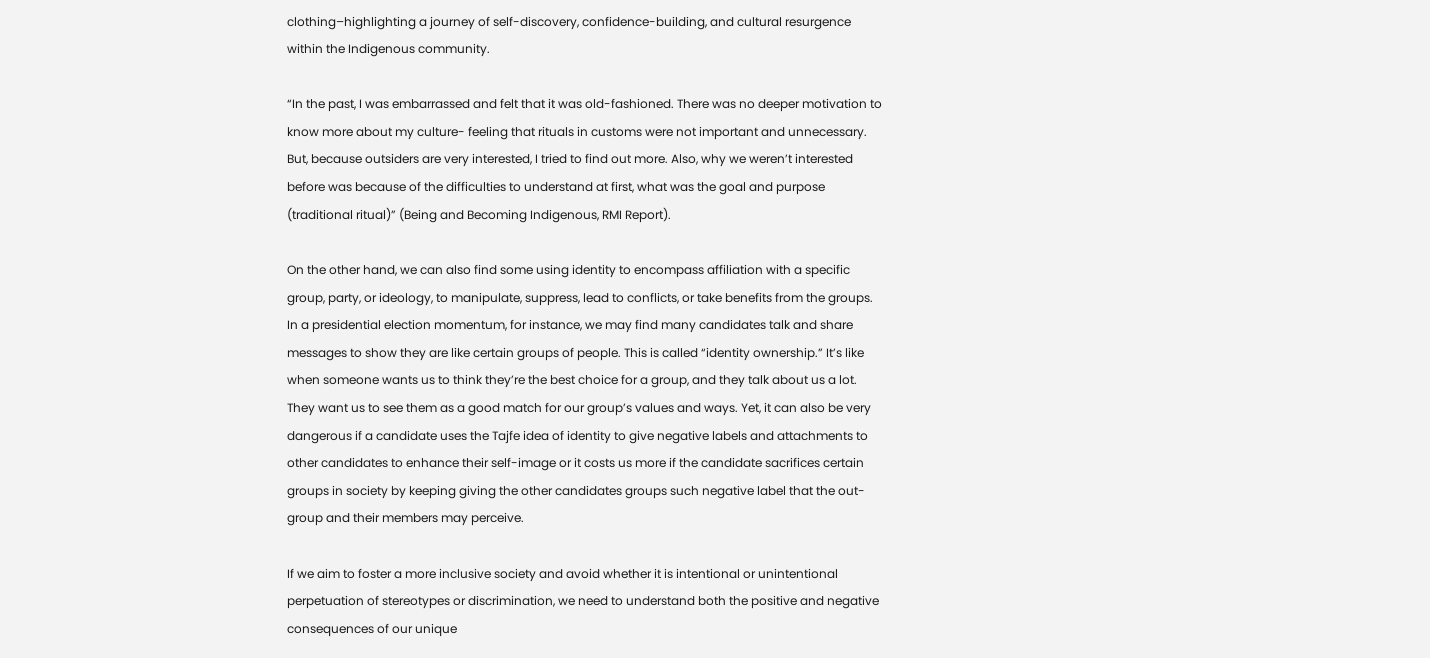clothing–highlighting a journey of self-discovery, confidence-building, and cultural resurgence within the Indigenous community.

“In the past, I was embarrassed and felt that it was old-fashioned. There was no deeper motivation to know more about my culture- feeling that rituals in customs were not important and unnecessary. But, because outsiders are very interested, I tried to find out more. Also, why we weren’t interested before was because of the difficulties to understand at first, what was the goal and purpose (traditional ritual)” (Being and Becoming Indigenous, RMI Report).

On the other hand, we can also find some using identity to encompass affiliation with a specific group, party, or ideology, to manipulate, suppress, lead to conflicts, or take benefits from the groups. In a presidential election momentum, for instance, we may find many candidates talk and share messages to show they are like certain groups of people. This is called “identity ownership.” It’s like when someone wants us to think they’re the best choice for a group, and they talk about us a lot. They want us to see them as a good match for our group’s values and ways. Yet, it can also be very dangerous if a candidate uses the Tajfe idea of identity to give negative labels and attachments to other candidates to enhance their self-image or it costs us more if the candidate sacrifices certain groups in society by keeping giving the other candidates groups such negative label that the out-group and their members may perceive.

If we aim to foster a more inclusive society and avoid whether it is intentional or unintentional perpetuation of stereotypes or discrimination, we need to understand both the positive and negative consequences of our unique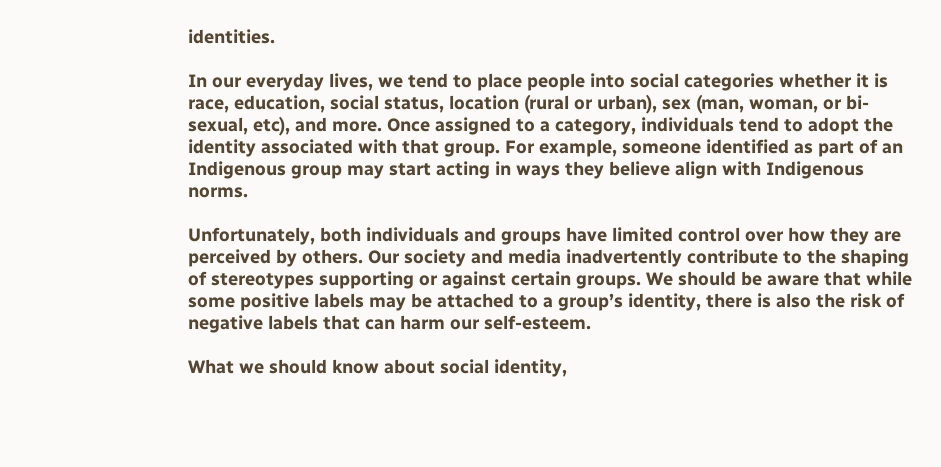identities.

In our everyday lives, we tend to place people into social categories whether it is race, education, social status, location (rural or urban), sex (man, woman, or bi-sexual, etc), and more. Once assigned to a category, individuals tend to adopt the identity associated with that group. For example, someone identified as part of an Indigenous group may start acting in ways they believe align with Indigenous norms.

Unfortunately, both individuals and groups have limited control over how they are perceived by others. Our society and media inadvertently contribute to the shaping of stereotypes supporting or against certain groups. We should be aware that while some positive labels may be attached to a group’s identity, there is also the risk of negative labels that can harm our self-esteem.

What we should know about social identity,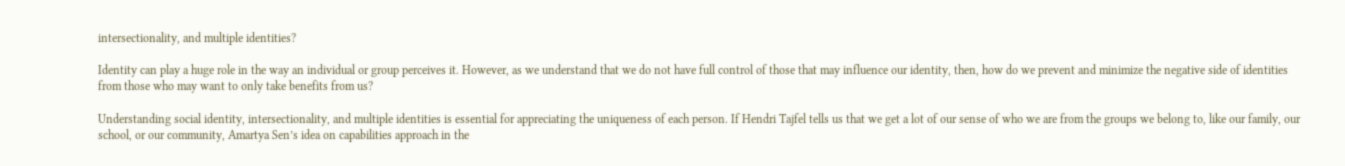intersectionality, and multiple identities?

Identity can play a huge role in the way an individual or group perceives it. However, as we understand that we do not have full control of those that may influence our identity, then, how do we prevent and minimize the negative side of identities from those who may want to only take benefits from us?

Understanding social identity, intersectionality, and multiple identities is essential for appreciating the uniqueness of each person. If Hendri Tajfel tells us that we get a lot of our sense of who we are from the groups we belong to, like our family, our school, or our community, Amartya Sen’s idea on capabilities approach in the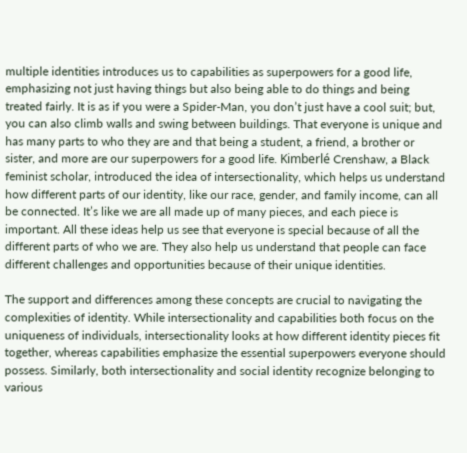multiple identities introduces us to capabilities as superpowers for a good life, emphasizing not just having things but also being able to do things and being treated fairly. It is as if you were a Spider-Man, you don’t just have a cool suit; but, you can also climb walls and swing between buildings. That everyone is unique and has many parts to who they are and that being a student, a friend, a brother or sister, and more are our superpowers for a good life. Kimberlé Crenshaw, a Black feminist scholar, introduced the idea of intersectionality, which helps us understand how different parts of our identity, like our race, gender, and family income, can all be connected. It’s like we are all made up of many pieces, and each piece is important. All these ideas help us see that everyone is special because of all the different parts of who we are. They also help us understand that people can face different challenges and opportunities because of their unique identities.

The support and differences among these concepts are crucial to navigating the complexities of identity. While intersectionality and capabilities both focus on the uniqueness of individuals, intersectionality looks at how different identity pieces fit together, whereas capabilities emphasize the essential superpowers everyone should possess. Similarly, both intersectionality and social identity recognize belonging to various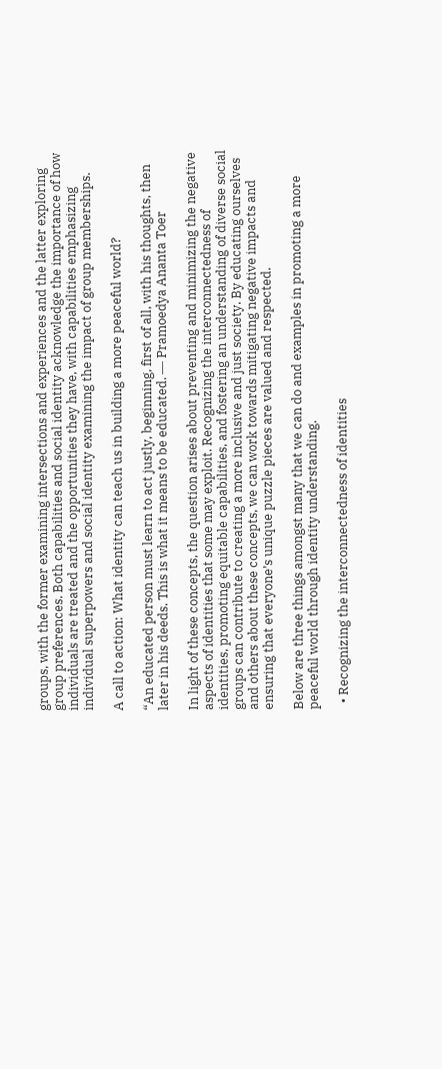groups, with the former examining intersections and experiences and the latter exploring group preferences. Both capabilities and social identity acknowledge the importance of how individuals are treated and the opportunities they have, with capabilities emphasizing individual superpowers and social identity examining the impact of group memberships.

A call to action: What identity can teach us in building a more peaceful world?

“An educated person must learn to act justly, beginning, first of all, with his thoughts, then later in his deeds. This is what it means to be educated. ― Pramoedya Ananta Toer

In light of these concepts, the question arises about preventing and minimizing the negative aspects of identities that some may exploit. Recognizing the interconnectedness of identities, promoting equitable capabilities, and fostering an understanding of diverse social groups can contribute to creating a more inclusive and just society. By educating ourselves and others about these concepts, we can work towards mitigating negative impacts and ensuring that everyone’s unique puzzle pieces are valued and respected.

Below are three things amongst many that we can do and examples in promoting a more peaceful world through identity understanding.

  • Recognizing the interconnectedness of identities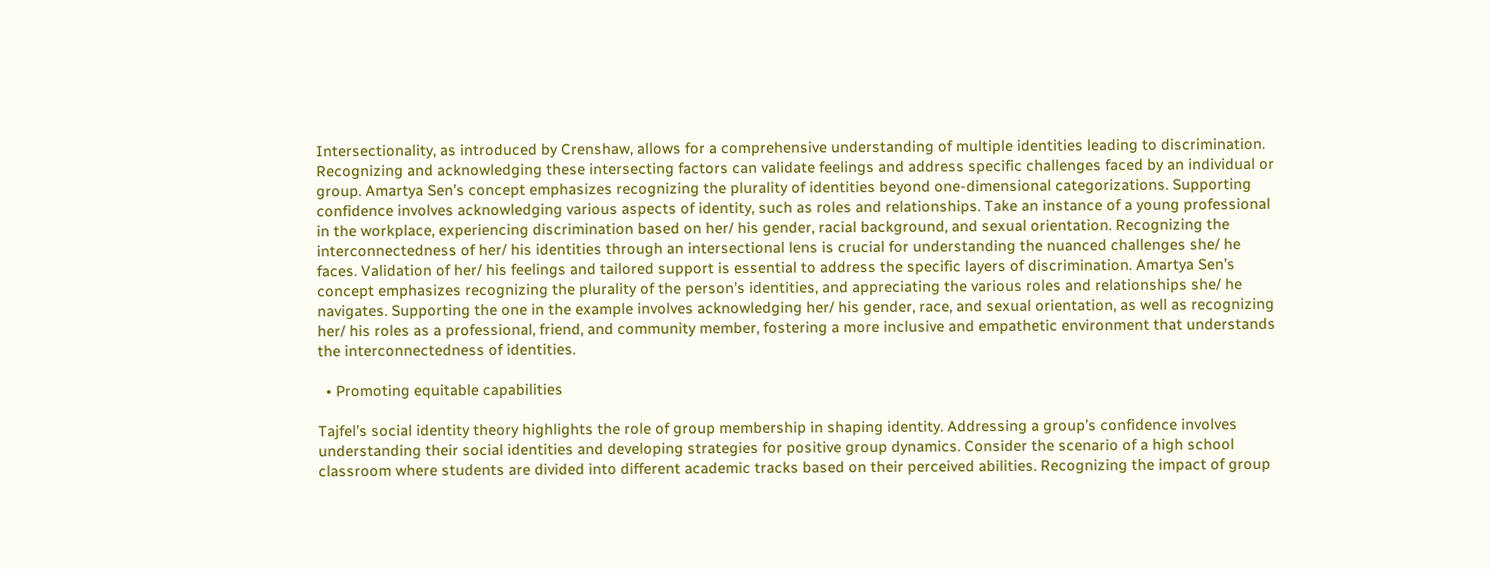Intersectionality, as introduced by Crenshaw, allows for a comprehensive understanding of multiple identities leading to discrimination. Recognizing and acknowledging these intersecting factors can validate feelings and address specific challenges faced by an individual or group. Amartya Sen’s concept emphasizes recognizing the plurality of identities beyond one-dimensional categorizations. Supporting confidence involves acknowledging various aspects of identity, such as roles and relationships. Take an instance of a young professional in the workplace, experiencing discrimination based on her/ his gender, racial background, and sexual orientation. Recognizing the interconnectedness of her/ his identities through an intersectional lens is crucial for understanding the nuanced challenges she/ he faces. Validation of her/ his feelings and tailored support is essential to address the specific layers of discrimination. Amartya Sen’s concept emphasizes recognizing the plurality of the person’s identities, and appreciating the various roles and relationships she/ he navigates. Supporting the one in the example involves acknowledging her/ his gender, race, and sexual orientation, as well as recognizing her/ his roles as a professional, friend, and community member, fostering a more inclusive and empathetic environment that understands the interconnectedness of identities.

  • Promoting equitable capabilities

Tajfel’s social identity theory highlights the role of group membership in shaping identity. Addressing a group’s confidence involves understanding their social identities and developing strategies for positive group dynamics. Consider the scenario of a high school classroom where students are divided into different academic tracks based on their perceived abilities. Recognizing the impact of group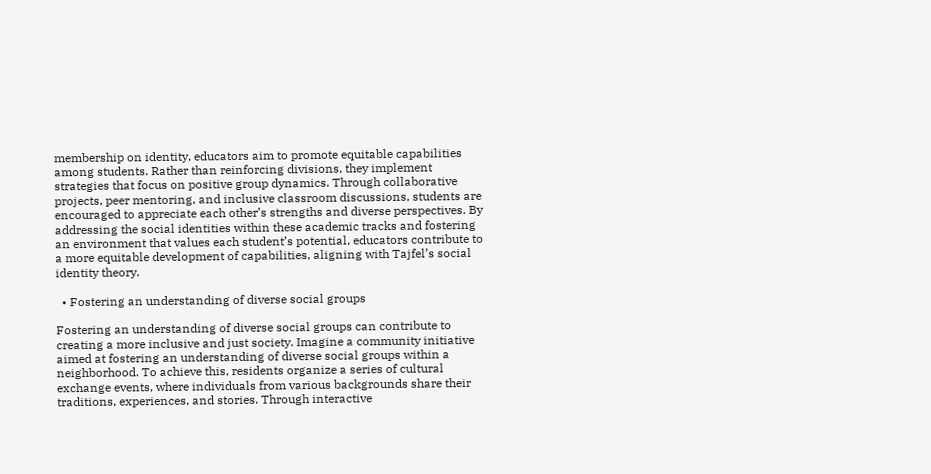membership on identity, educators aim to promote equitable capabilities among students. Rather than reinforcing divisions, they implement strategies that focus on positive group dynamics. Through collaborative projects, peer mentoring, and inclusive classroom discussions, students are encouraged to appreciate each other’s strengths and diverse perspectives. By addressing the social identities within these academic tracks and fostering an environment that values each student’s potential, educators contribute to a more equitable development of capabilities, aligning with Tajfel’s social identity theory.

  • Fostering an understanding of diverse social groups

Fostering an understanding of diverse social groups can contribute to creating a more inclusive and just society. Imagine a community initiative aimed at fostering an understanding of diverse social groups within a neighborhood. To achieve this, residents organize a series of cultural exchange events, where individuals from various backgrounds share their traditions, experiences, and stories. Through interactive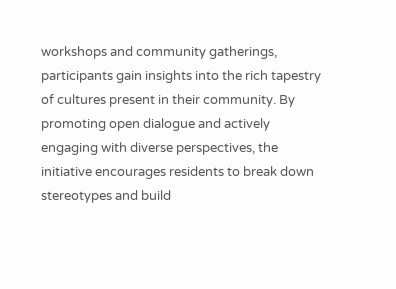workshops and community gatherings, participants gain insights into the rich tapestry of cultures present in their community. By promoting open dialogue and actively engaging with diverse perspectives, the initiative encourages residents to break down stereotypes and build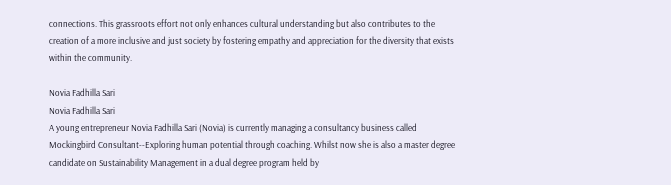connections. This grassroots effort not only enhances cultural understanding but also contributes to the creation of a more inclusive and just society by fostering empathy and appreciation for the diversity that exists within the community.

Novia Fadhilla Sari
Novia Fadhilla Sari
A young entrepreneur Novia Fadhilla Sari (Novia) is currently managing a consultancy business called Mockingbird Consultant--Exploring human potential through coaching. Whilst now she is also a master degree candidate on Sustainability Management in a dual degree program held by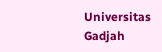Universitas Gadjah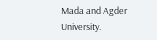Mada and Agder University.